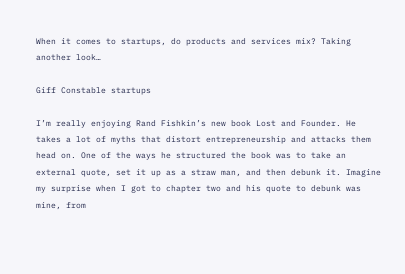When it comes to startups, do products and services mix? Taking another look…

Giff Constable startups

I’m really enjoying Rand Fishkin’s new book Lost and Founder. He takes a lot of myths that distort entrepreneurship and attacks them head on. One of the ways he structured the book was to take an external quote, set it up as a straw man, and then debunk it. Imagine my surprise when I got to chapter two and his quote to debunk was mine, from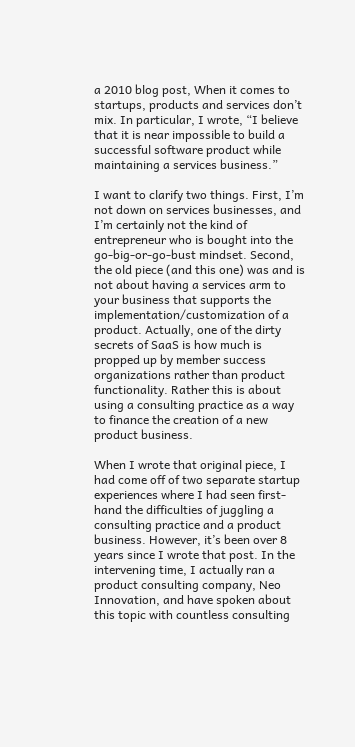a 2010 blog post, When it comes to startups, products and services don’t mix. In particular, I wrote, “I believe that it is near impossible to build a successful software product while maintaining a services business.”

I want to clarify two things. First, I’m not down on services businesses, and I’m certainly not the kind of entrepreneur who is bought into the go-big-or-go-bust mindset. Second, the old piece (and this one) was and is not about having a services arm to your business that supports the implementation/customization of a product. Actually, one of the dirty secrets of SaaS is how much is propped up by member success organizations rather than product functionality. Rather this is about using a consulting practice as a way to finance the creation of a new product business.

When I wrote that original piece, I had come off of two separate startup experiences where I had seen first-hand the difficulties of juggling a consulting practice and a product business. However, it’s been over 8 years since I wrote that post. In the intervening time, I actually ran a product consulting company, Neo Innovation, and have spoken about this topic with countless consulting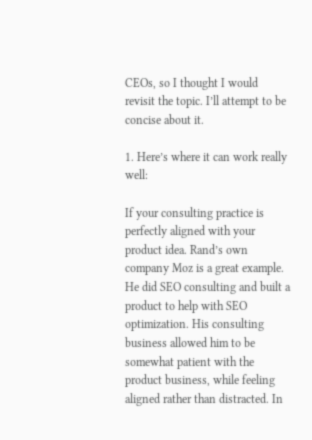CEOs, so I thought I would revisit the topic. I’ll attempt to be concise about it.

1. Here’s where it can work really well:

If your consulting practice is perfectly aligned with your product idea. Rand’s own company Moz is a great example. He did SEO consulting and built a product to help with SEO optimization. His consulting business allowed him to be somewhat patient with the product business, while feeling aligned rather than distracted. In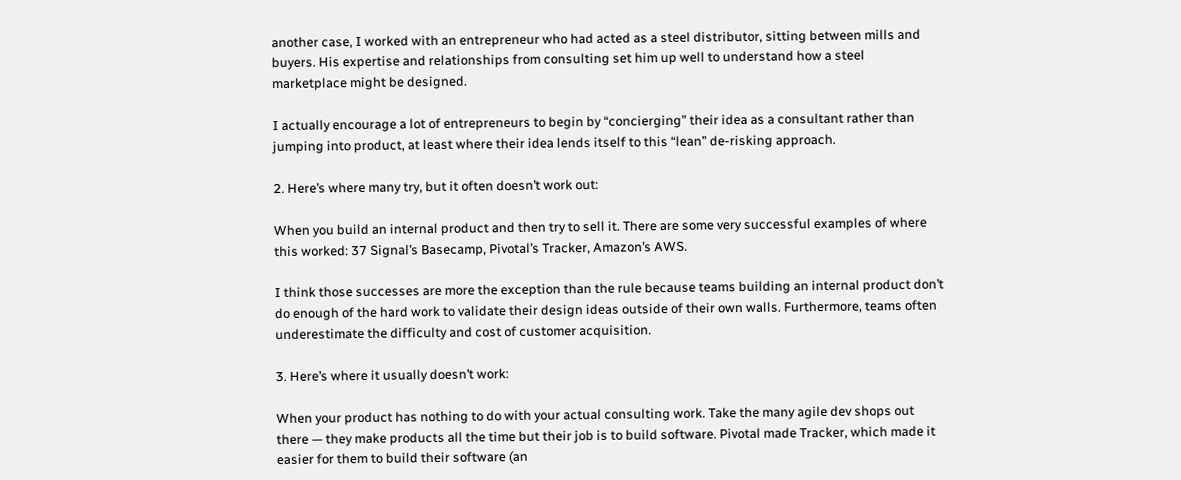another case, I worked with an entrepreneur who had acted as a steel distributor, sitting between mills and buyers. His expertise and relationships from consulting set him up well to understand how a steel marketplace might be designed.

I actually encourage a lot of entrepreneurs to begin by “concierging” their idea as a consultant rather than jumping into product, at least where their idea lends itself to this “lean” de-risking approach.

2. Here’s where many try, but it often doesn’t work out:

When you build an internal product and then try to sell it. There are some very successful examples of where this worked: 37 Signal’s Basecamp, Pivotal’s Tracker, Amazon’s AWS.

I think those successes are more the exception than the rule because teams building an internal product don’t do enough of the hard work to validate their design ideas outside of their own walls. Furthermore, teams often underestimate the difficulty and cost of customer acquisition.

3. Here’s where it usually doesn’t work:

When your product has nothing to do with your actual consulting work. Take the many agile dev shops out there — they make products all the time but their job is to build software. Pivotal made Tracker, which made it easier for them to build their software (an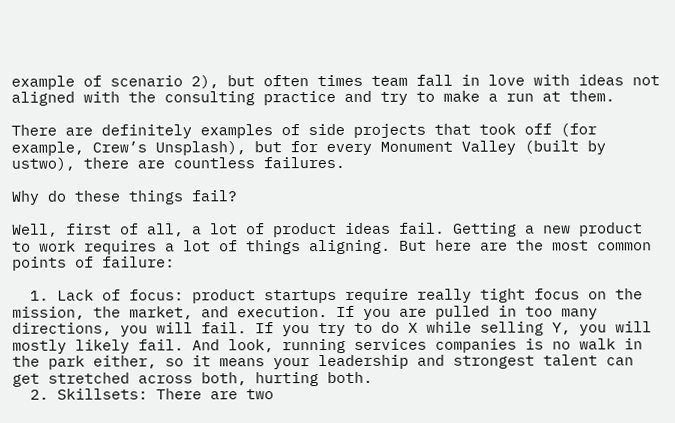example of scenario 2), but often times team fall in love with ideas not aligned with the consulting practice and try to make a run at them.

There are definitely examples of side projects that took off (for example, Crew’s Unsplash), but for every Monument Valley (built by ustwo), there are countless failures.

Why do these things fail?

Well, first of all, a lot of product ideas fail. Getting a new product to work requires a lot of things aligning. But here are the most common points of failure:

  1. Lack of focus: product startups require really tight focus on the mission, the market, and execution. If you are pulled in too many directions, you will fail. If you try to do X while selling Y, you will mostly likely fail. And look, running services companies is no walk in the park either, so it means your leadership and strongest talent can get stretched across both, hurting both.
  2. Skillsets: There are two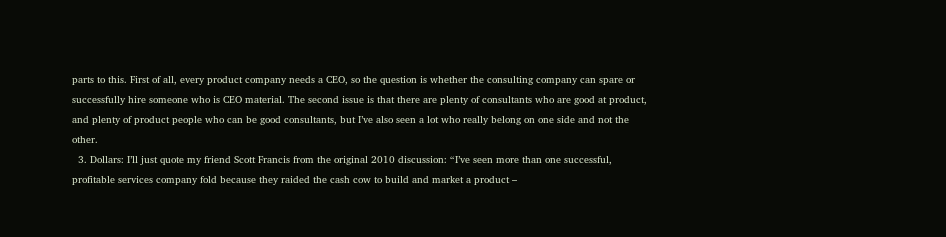parts to this. First of all, every product company needs a CEO, so the question is whether the consulting company can spare or successfully hire someone who is CEO material. The second issue is that there are plenty of consultants who are good at product, and plenty of product people who can be good consultants, but I’ve also seen a lot who really belong on one side and not the other.
  3. Dollars: I’ll just quote my friend Scott Francis from the original 2010 discussion: “I’ve seen more than one successful, profitable services company fold because they raided the cash cow to build and market a product –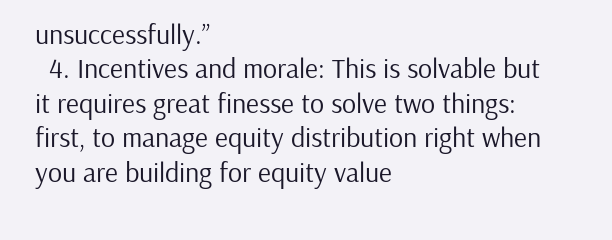unsuccessfully.”
  4. Incentives and morale: This is solvable but it requires great finesse to solve two things: first, to manage equity distribution right when you are building for equity value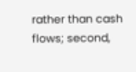rather than cash flows; second,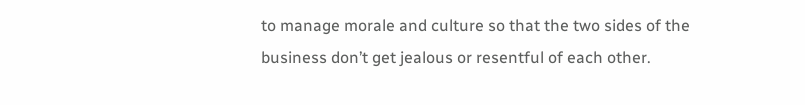to manage morale and culture so that the two sides of the business don’t get jealous or resentful of each other.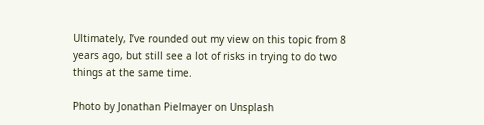Ultimately, I’ve rounded out my view on this topic from 8 years ago, but still see a lot of risks in trying to do two things at the same time.

Photo by Jonathan Pielmayer on Unsplash